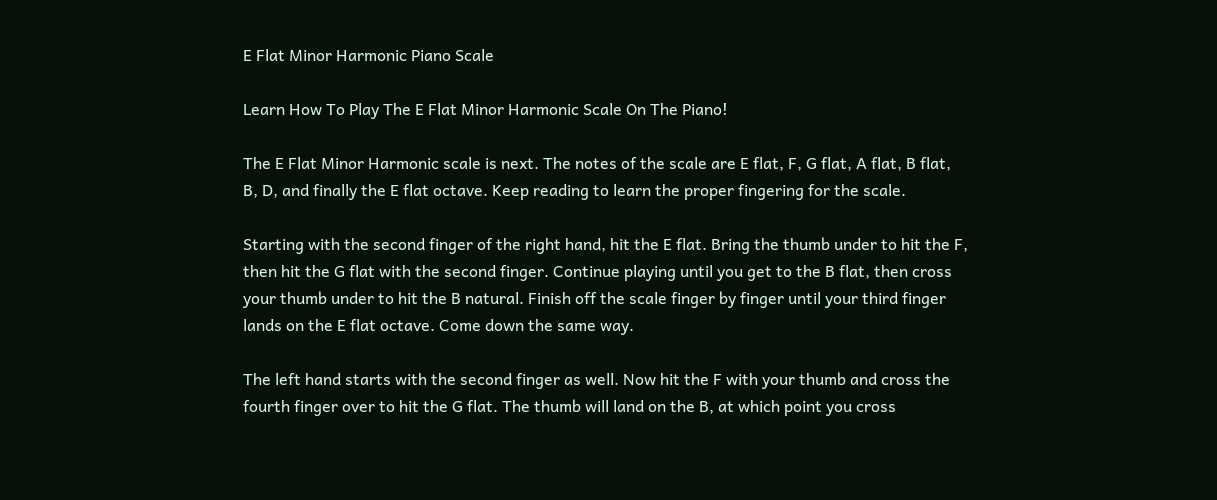E Flat Minor Harmonic Piano Scale

Learn How To Play The E Flat Minor Harmonic Scale On The Piano!

The E Flat Minor Harmonic scale is next. The notes of the scale are E flat, F, G flat, A flat, B flat, B, D, and finally the E flat octave. Keep reading to learn the proper fingering for the scale.

Starting with the second finger of the right hand, hit the E flat. Bring the thumb under to hit the F, then hit the G flat with the second finger. Continue playing until you get to the B flat, then cross your thumb under to hit the B natural. Finish off the scale finger by finger until your third finger lands on the E flat octave. Come down the same way.

The left hand starts with the second finger as well. Now hit the F with your thumb and cross the fourth finger over to hit the G flat. The thumb will land on the B, at which point you cross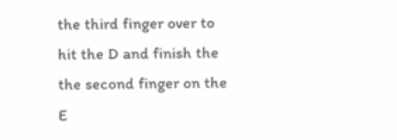the third finger over to hit the D and finish the the second finger on the E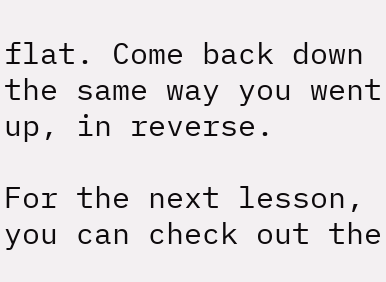flat. Come back down the same way you went up, in reverse.

For the next lesson, you can check out the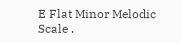E Flat Minor Melodic Scale .